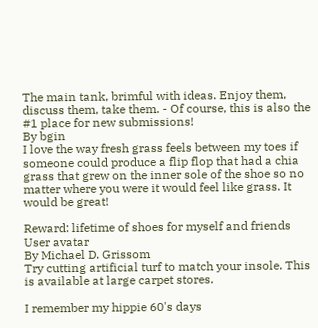The main tank, brimful with ideas. Enjoy them, discuss them, take them. - Of course, this is also the #1 place for new submissions!
By bgin
I love the way fresh grass feels between my toes if someone could produce a flip flop that had a chia grass that grew on the inner sole of the shoe so no matter where you were it would feel like grass. It would be great!

Reward: lifetime of shoes for myself and friends
User avatar
By Michael D. Grissom
Try cutting artificial turf to match your insole. This is available at large carpet stores.

I remember my hippie 60's days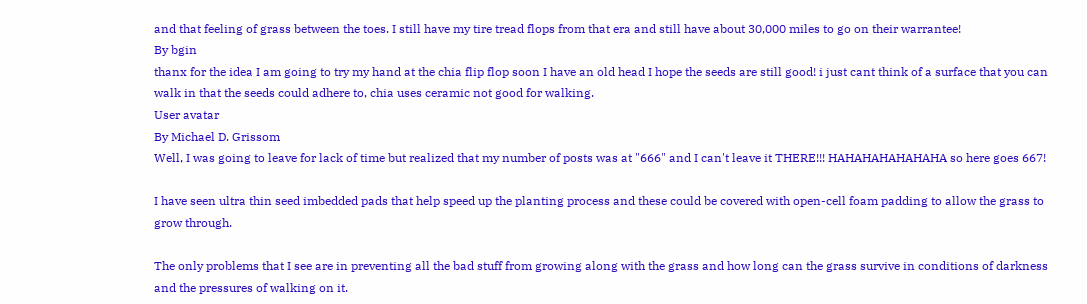and that feeling of grass between the toes. I still have my tire tread flops from that era and still have about 30,000 miles to go on their warrantee!
By bgin
thanx for the idea I am going to try my hand at the chia flip flop soon I have an old head I hope the seeds are still good! i just cant think of a surface that you can walk in that the seeds could adhere to, chia uses ceramic not good for walking.
User avatar
By Michael D. Grissom
Well, I was going to leave for lack of time but realized that my number of posts was at "666" and I can't leave it THERE!!! HAHAHAHAHAHAHA so here goes 667!

I have seen ultra thin seed imbedded pads that help speed up the planting process and these could be covered with open-cell foam padding to allow the grass to grow through.

The only problems that I see are in preventing all the bad stuff from growing along with the grass and how long can the grass survive in conditions of darkness and the pressures of walking on it.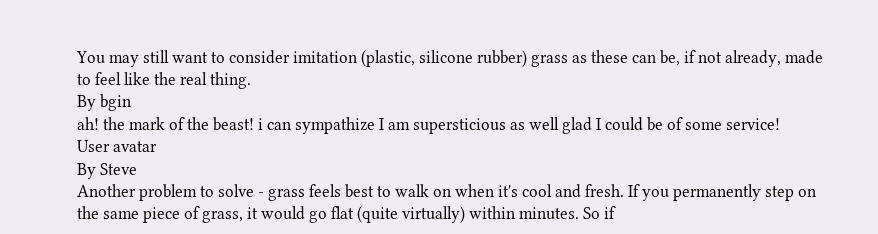You may still want to consider imitation (plastic, silicone rubber) grass as these can be, if not already, made to feel like the real thing.
By bgin
ah! the mark of the beast! i can sympathize I am supersticious as well glad I could be of some service!
User avatar
By Steve
Another problem to solve - grass feels best to walk on when it's cool and fresh. If you permanently step on the same piece of grass, it would go flat (quite virtually) within minutes. So if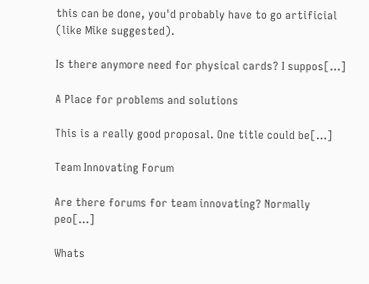this can be done, you'd probably have to go artificial (like Mike suggested).

Is there anymore need for physical cards? I suppos[…]

A Place for problems and solutions

This is a really good proposal. One title could be[…]

Team Innovating Forum

Are there forums for team innovating? Normally peo[…]

Whats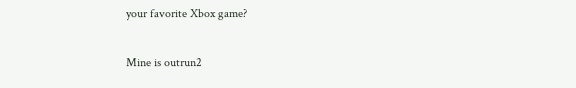your favorite Xbox game?

Mine is outrun2